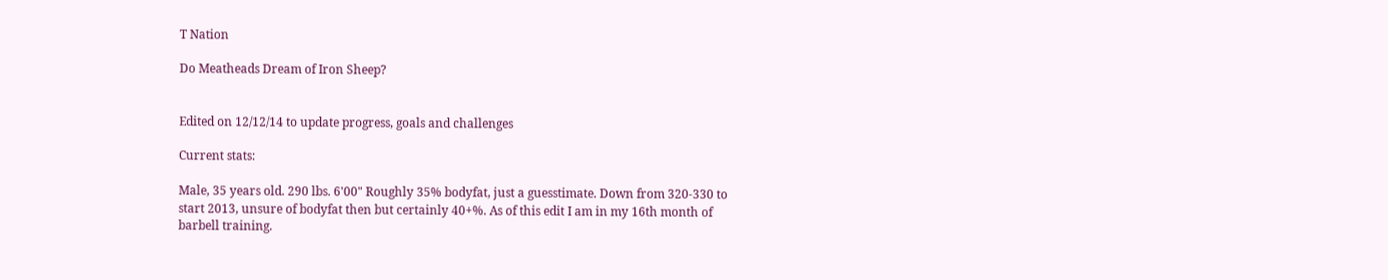T Nation

Do Meatheads Dream of Iron Sheep?


Edited on 12/12/14 to update progress, goals and challenges

Current stats:

Male, 35 years old. 290 lbs. 6'00" Roughly 35% bodyfat, just a guesstimate. Down from 320-330 to start 2013, unsure of bodyfat then but certainly 40+%. As of this edit I am in my 16th month of barbell training.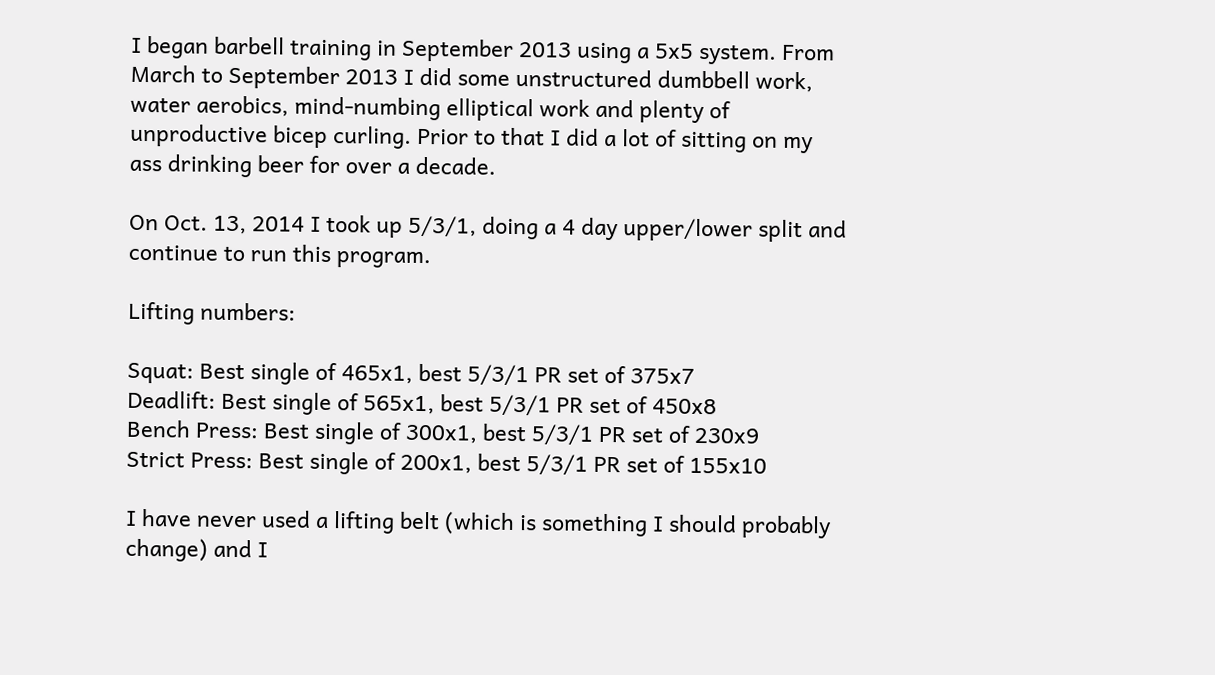I began barbell training in September 2013 using a 5x5 system. From March to September 2013 I did some unstructured dumbbell work, water aerobics, mind-numbing elliptical work and plenty of unproductive bicep curling. Prior to that I did a lot of sitting on my ass drinking beer for over a decade.

On Oct. 13, 2014 I took up 5/3/1, doing a 4 day upper/lower split and continue to run this program.

Lifting numbers:

Squat: Best single of 465x1, best 5/3/1 PR set of 375x7
Deadlift: Best single of 565x1, best 5/3/1 PR set of 450x8
Bench Press: Best single of 300x1, best 5/3/1 PR set of 230x9
Strict Press: Best single of 200x1, best 5/3/1 PR set of 155x10

I have never used a lifting belt (which is something I should probably change) and I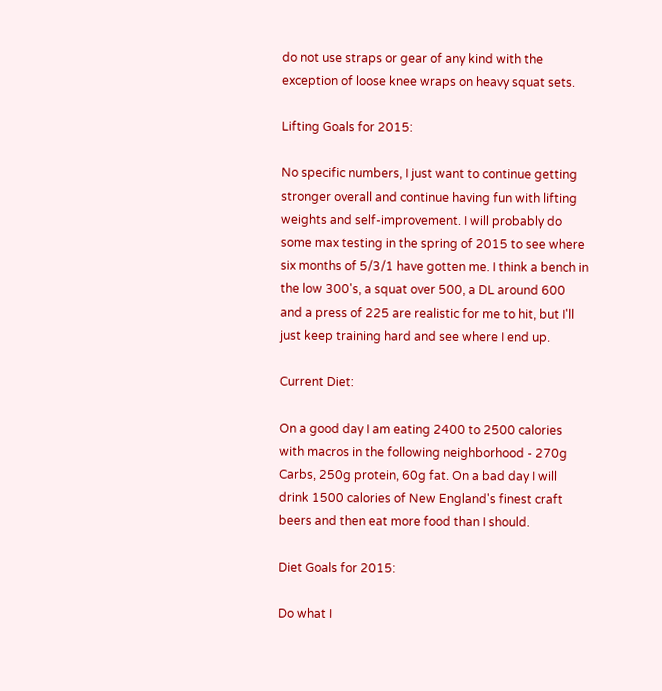do not use straps or gear of any kind with the exception of loose knee wraps on heavy squat sets.

Lifting Goals for 2015:

No specific numbers, I just want to continue getting stronger overall and continue having fun with lifting weights and self-improvement. I will probably do some max testing in the spring of 2015 to see where six months of 5/3/1 have gotten me. I think a bench in the low 300's, a squat over 500, a DL around 600 and a press of 225 are realistic for me to hit, but I'll just keep training hard and see where I end up.

Current Diet:

On a good day I am eating 2400 to 2500 calories with macros in the following neighborhood - 270g Carbs, 250g protein, 60g fat. On a bad day I will drink 1500 calories of New England's finest craft beers and then eat more food than I should.

Diet Goals for 2015:

Do what I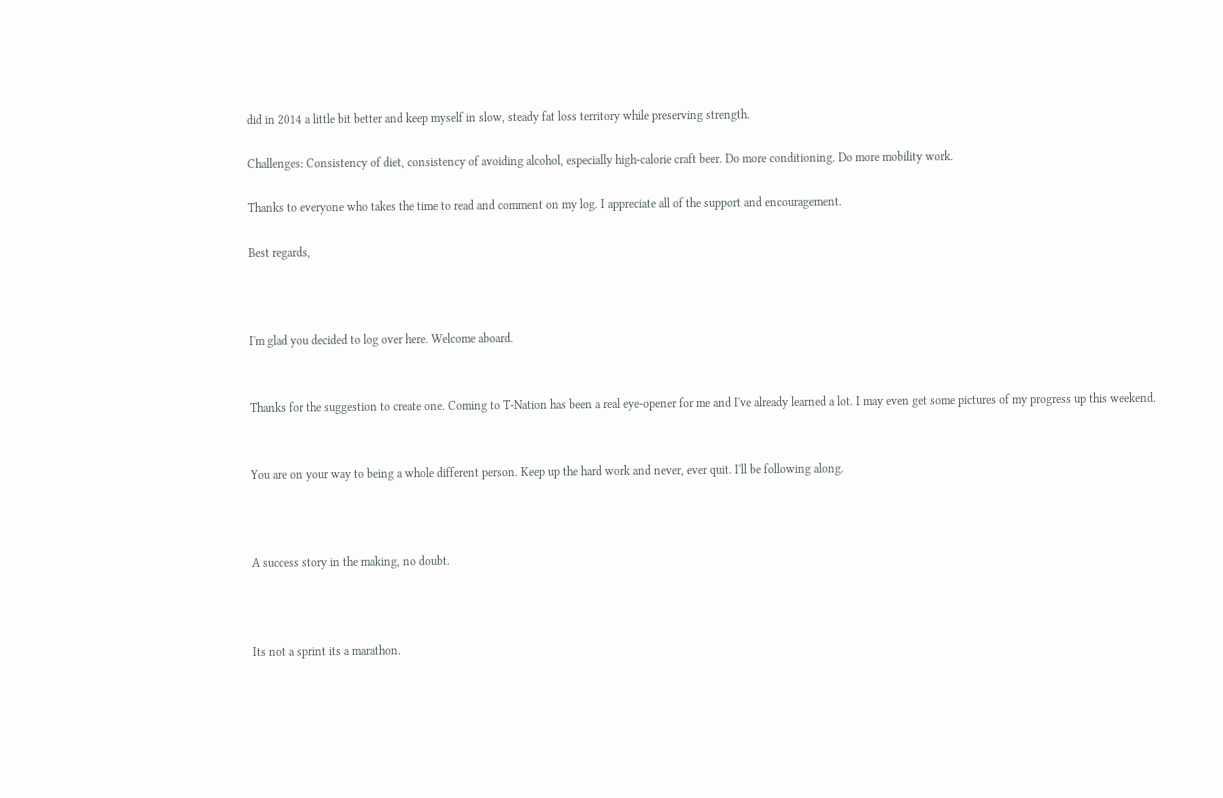did in 2014 a little bit better and keep myself in slow, steady fat loss territory while preserving strength.

Challenges: Consistency of diet, consistency of avoiding alcohol, especially high-calorie craft beer. Do more conditioning. Do more mobility work.

Thanks to everyone who takes the time to read and comment on my log. I appreciate all of the support and encouragement.

Best regards,



I'm glad you decided to log over here. Welcome aboard.


Thanks for the suggestion to create one. Coming to T-Nation has been a real eye-opener for me and I've already learned a lot. I may even get some pictures of my progress up this weekend.


You are on your way to being a whole different person. Keep up the hard work and never, ever quit. I'll be following along.



A success story in the making, no doubt.



Its not a sprint its a marathon.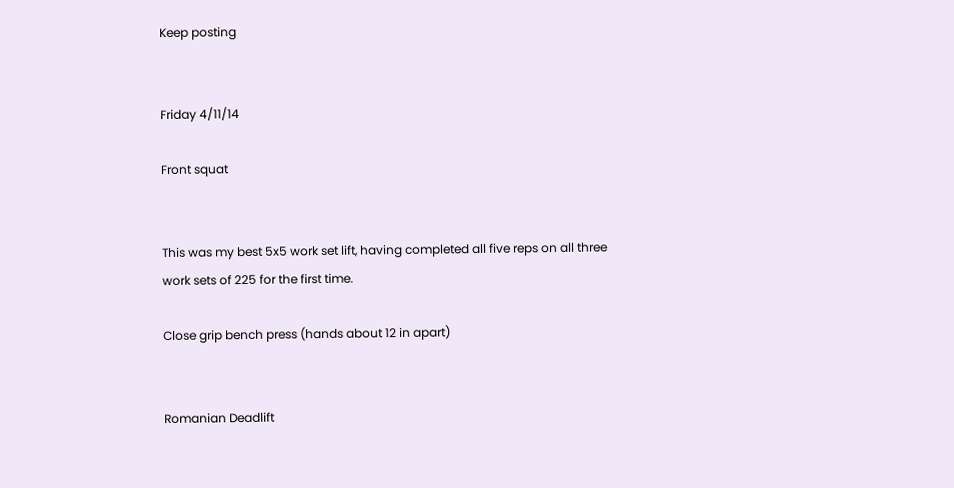Keep posting


Friday 4/11/14

Front squat


This was my best 5x5 work set lift, having completed all five reps on all three work sets of 225 for the first time.

Close grip bench press (hands about 12 in apart)


Romanian Deadlift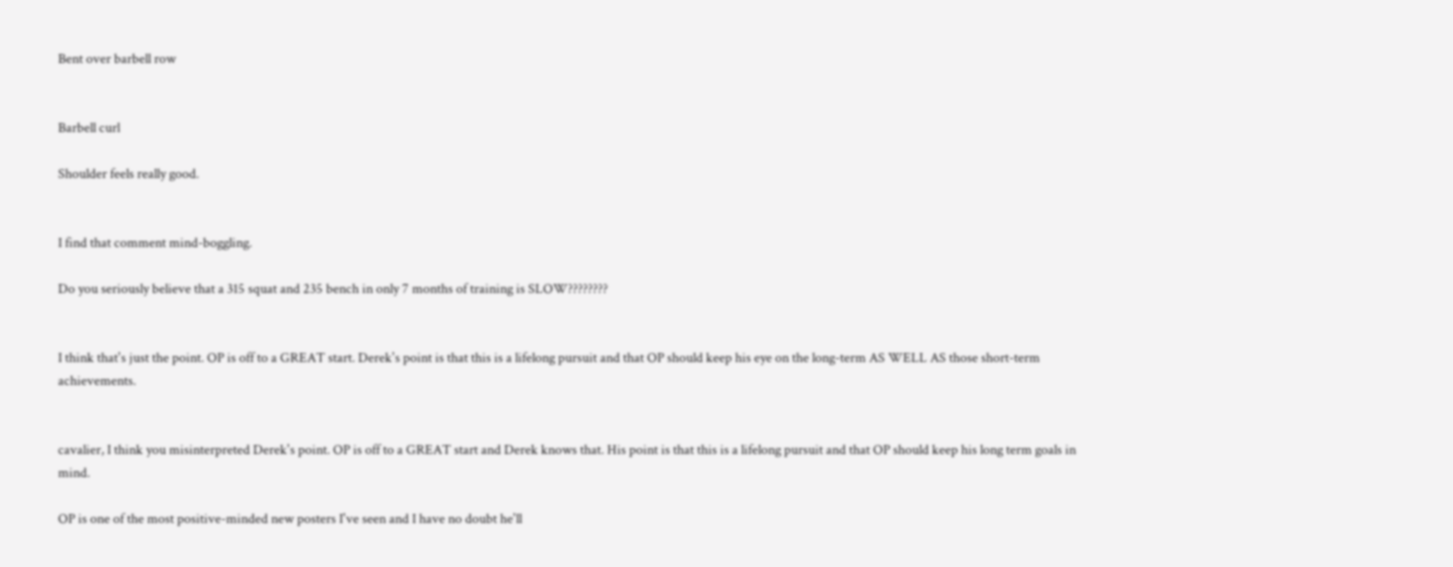Bent over barbell row


Barbell curl

Shoulder feels really good.


I find that comment mind-boggling.

Do you seriously believe that a 315 squat and 235 bench in only 7 months of training is SLOW????????


I think that's just the point. OP is off to a GREAT start. Derek's point is that this is a lifelong pursuit and that OP should keep his eye on the long-term AS WELL AS those short-term achievements.


cavalier, I think you misinterpreted Derek's point. OP is off to a GREAT start and Derek knows that. His point is that this is a lifelong pursuit and that OP should keep his long term goals in mind.

OP is one of the most positive-minded new posters I've seen and I have no doubt he'll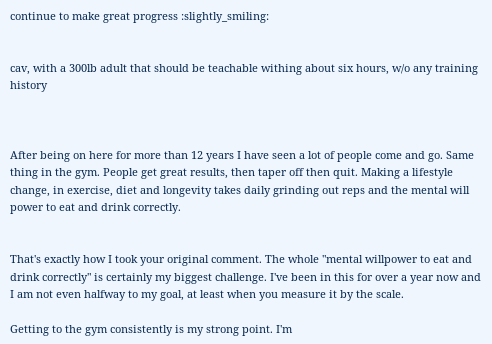continue to make great progress :slightly_smiling:


cav, with a 300lb adult that should be teachable withing about six hours, w/o any training history



After being on here for more than 12 years I have seen a lot of people come and go. Same thing in the gym. People get great results, then taper off then quit. Making a lifestyle change, in exercise, diet and longevity takes daily grinding out reps and the mental will power to eat and drink correctly.


That's exactly how I took your original comment. The whole "mental willpower to eat and drink correctly" is certainly my biggest challenge. I've been in this for over a year now and I am not even halfway to my goal, at least when you measure it by the scale.

Getting to the gym consistently is my strong point. I'm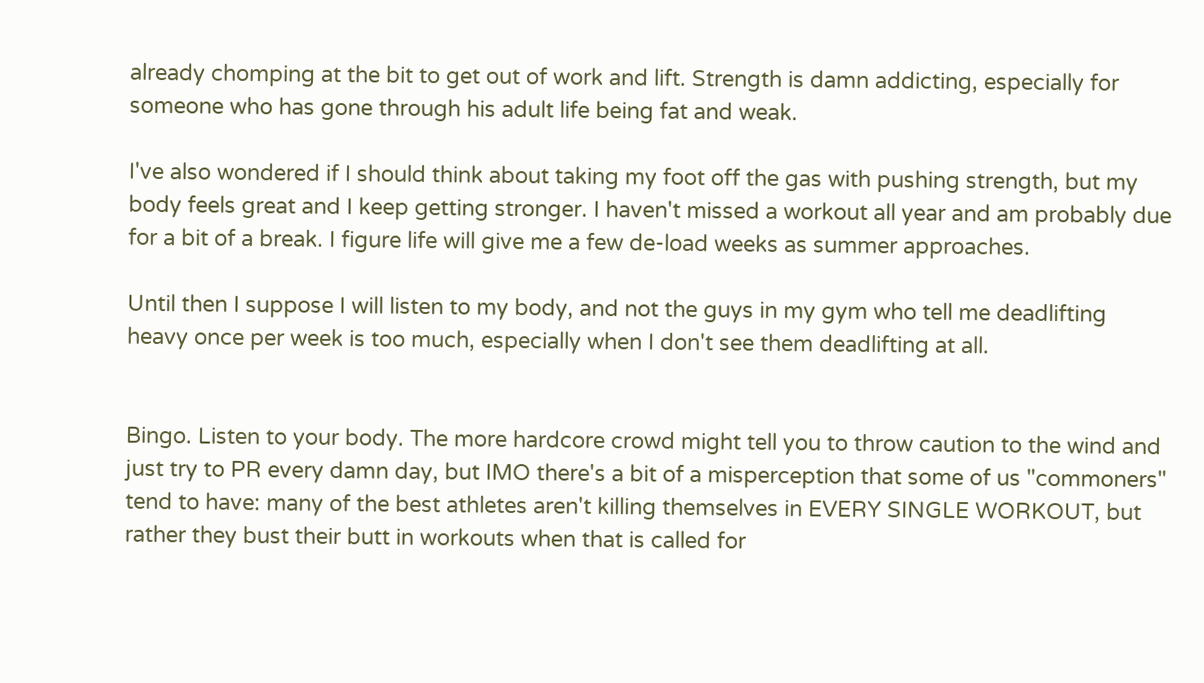already chomping at the bit to get out of work and lift. Strength is damn addicting, especially for someone who has gone through his adult life being fat and weak.

I've also wondered if I should think about taking my foot off the gas with pushing strength, but my body feels great and I keep getting stronger. I haven't missed a workout all year and am probably due for a bit of a break. I figure life will give me a few de-load weeks as summer approaches.

Until then I suppose I will listen to my body, and not the guys in my gym who tell me deadlifting heavy once per week is too much, especially when I don't see them deadlifting at all.


Bingo. Listen to your body. The more hardcore crowd might tell you to throw caution to the wind and just try to PR every damn day, but IMO there's a bit of a misperception that some of us "commoners" tend to have: many of the best athletes aren't killing themselves in EVERY SINGLE WORKOUT, but rather they bust their butt in workouts when that is called for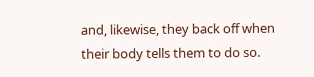and, likewise, they back off when their body tells them to do so.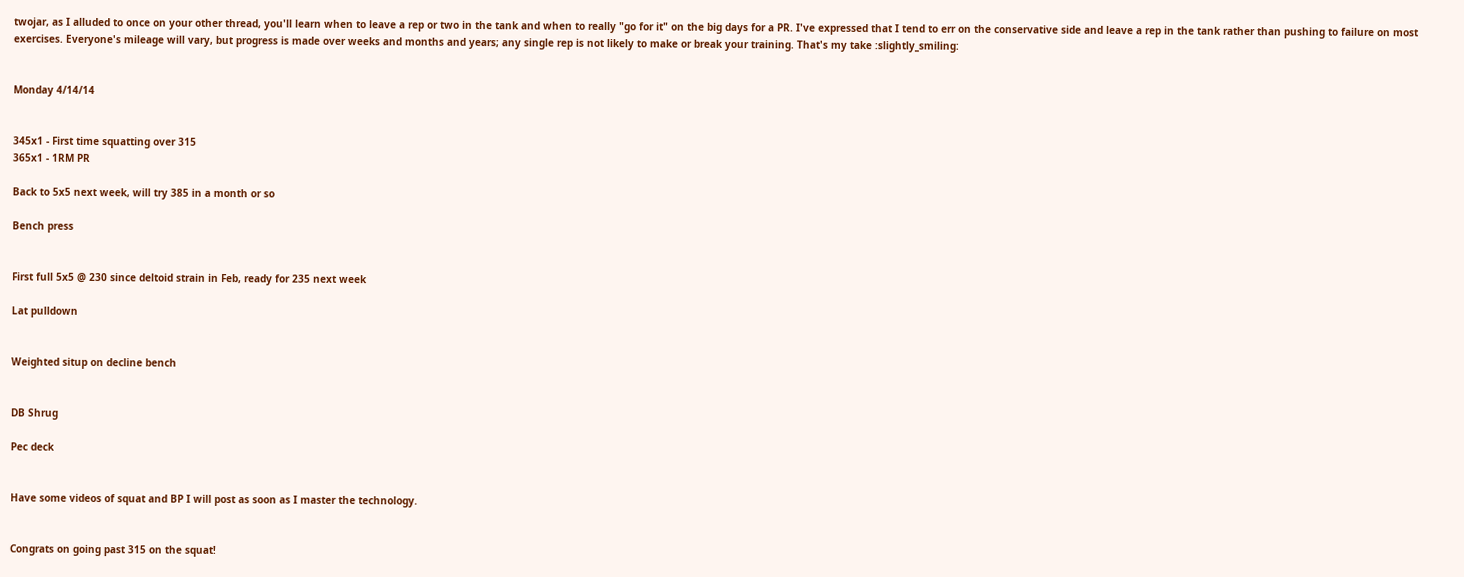twojar, as I alluded to once on your other thread, you'll learn when to leave a rep or two in the tank and when to really "go for it" on the big days for a PR. I've expressed that I tend to err on the conservative side and leave a rep in the tank rather than pushing to failure on most exercises. Everyone's mileage will vary, but progress is made over weeks and months and years; any single rep is not likely to make or break your training. That's my take :slightly_smiling:


Monday 4/14/14


345x1 - First time squatting over 315
365x1 - 1RM PR

Back to 5x5 next week, will try 385 in a month or so

Bench press


First full 5x5 @ 230 since deltoid strain in Feb, ready for 235 next week

Lat pulldown


Weighted situp on decline bench


DB Shrug

Pec deck


Have some videos of squat and BP I will post as soon as I master the technology.


Congrats on going past 315 on the squat!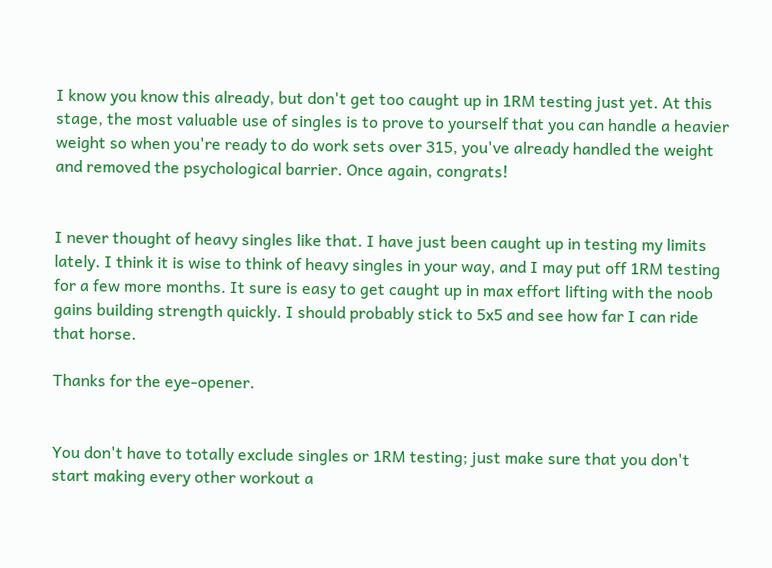I know you know this already, but don't get too caught up in 1RM testing just yet. At this stage, the most valuable use of singles is to prove to yourself that you can handle a heavier weight so when you're ready to do work sets over 315, you've already handled the weight and removed the psychological barrier. Once again, congrats!


I never thought of heavy singles like that. I have just been caught up in testing my limits lately. I think it is wise to think of heavy singles in your way, and I may put off 1RM testing for a few more months. It sure is easy to get caught up in max effort lifting with the noob gains building strength quickly. I should probably stick to 5x5 and see how far I can ride that horse.

Thanks for the eye-opener.


You don't have to totally exclude singles or 1RM testing; just make sure that you don't start making every other workout a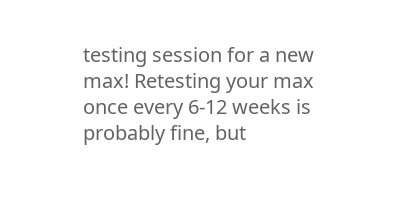testing session for a new max! Retesting your max once every 6-12 weeks is probably fine, but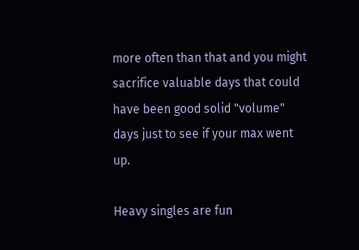more often than that and you might sacrifice valuable days that could have been good solid "volume" days just to see if your max went up.

Heavy singles are fun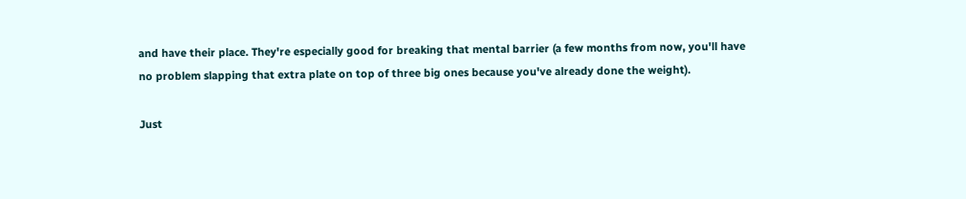and have their place. They're especially good for breaking that mental barrier (a few months from now, you'll have no problem slapping that extra plate on top of three big ones because you've already done the weight).

Just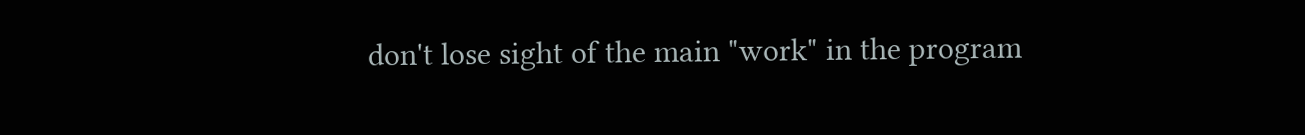don't lose sight of the main "work" in the program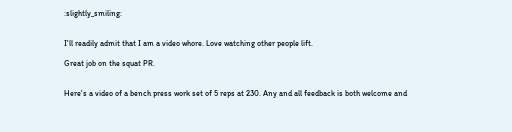:slightly_smiling:


I'll readily admit that I am a video whore. Love watching other people lift.

Great job on the squat PR.


Here's a video of a bench press work set of 5 reps at 230. Any and all feedback is both welcome and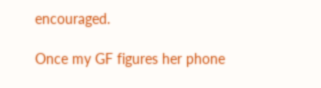encouraged.

Once my GF figures her phone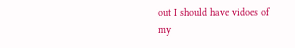out I should have vidoes of my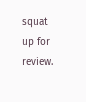squat up for review.